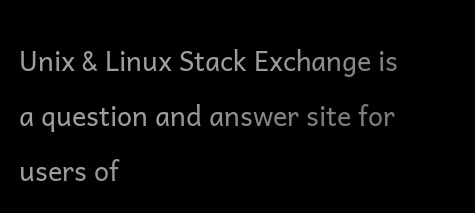Unix & Linux Stack Exchange is a question and answer site for users of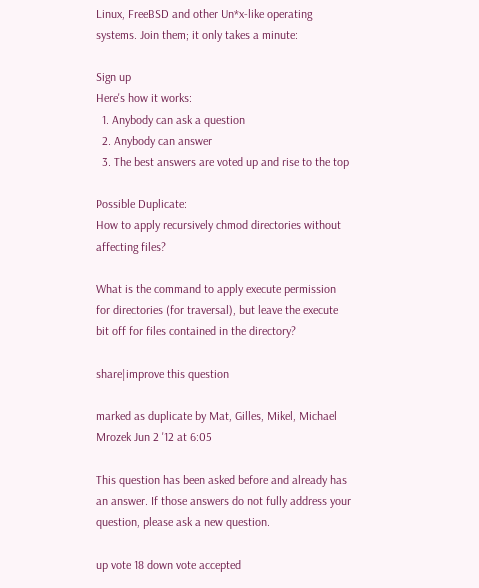Linux, FreeBSD and other Un*x-like operating systems. Join them; it only takes a minute:

Sign up
Here's how it works:
  1. Anybody can ask a question
  2. Anybody can answer
  3. The best answers are voted up and rise to the top

Possible Duplicate:
How to apply recursively chmod directories without affecting files?

What is the command to apply execute permission for directories (for traversal), but leave the execute bit off for files contained in the directory?

share|improve this question

marked as duplicate by Mat, Gilles, Mikel, Michael Mrozek Jun 2 '12 at 6:05

This question has been asked before and already has an answer. If those answers do not fully address your question, please ask a new question.

up vote 18 down vote accepted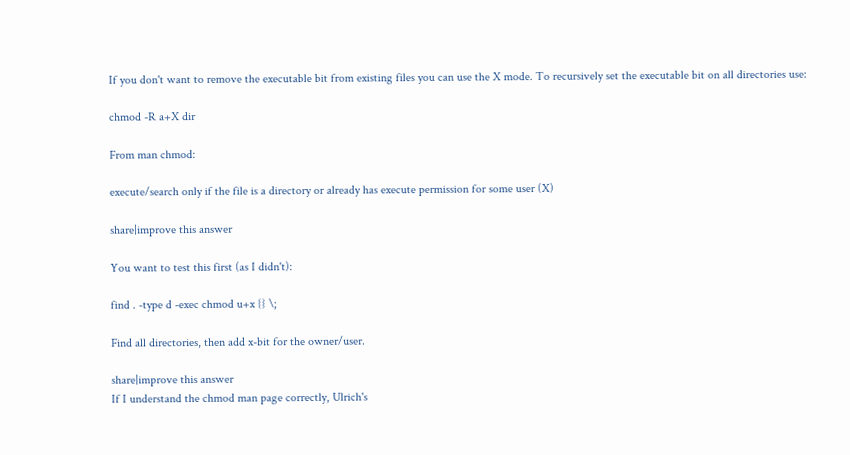If you don't want to remove the executable bit from existing files you can use the X mode. To recursively set the executable bit on all directories use:

chmod -R a+X dir

From man chmod:

execute/search only if the file is a directory or already has execute permission for some user (X)

share|improve this answer

You want to test this first (as I didn't):

find . -type d -exec chmod u+x {} \;

Find all directories, then add x-bit for the owner/user.

share|improve this answer
If I understand the chmod man page correctly, Ulrich's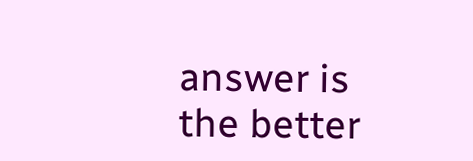answer is the better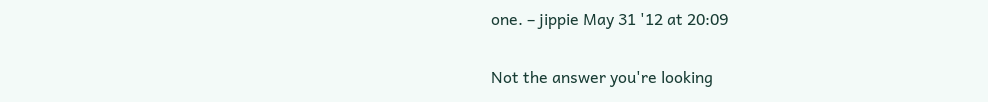one. – jippie May 31 '12 at 20:09

Not the answer you're looking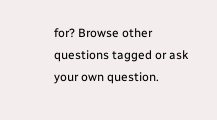for? Browse other questions tagged or ask your own question.